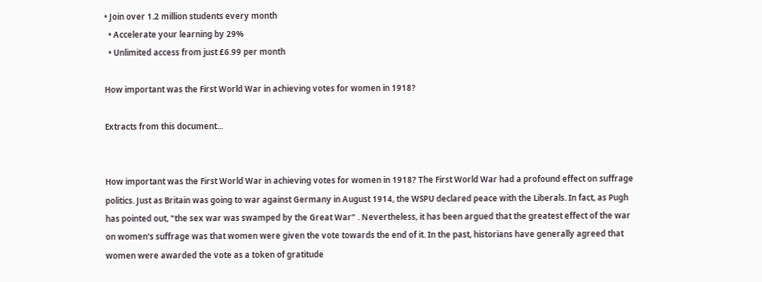• Join over 1.2 million students every month
  • Accelerate your learning by 29%
  • Unlimited access from just £6.99 per month

How important was the First World War in achieving votes for women in 1918?

Extracts from this document...


How important was the First World War in achieving votes for women in 1918? The First World War had a profound effect on suffrage politics. Just as Britain was going to war against Germany in August 1914, the WSPU declared peace with the Liberals. In fact, as Pugh has pointed out, "the sex war was swamped by the Great War" . Nevertheless, it has been argued that the greatest effect of the war on women's suffrage was that women were given the vote towards the end of it. In the past, historians have generally agreed that women were awarded the vote as a token of gratitude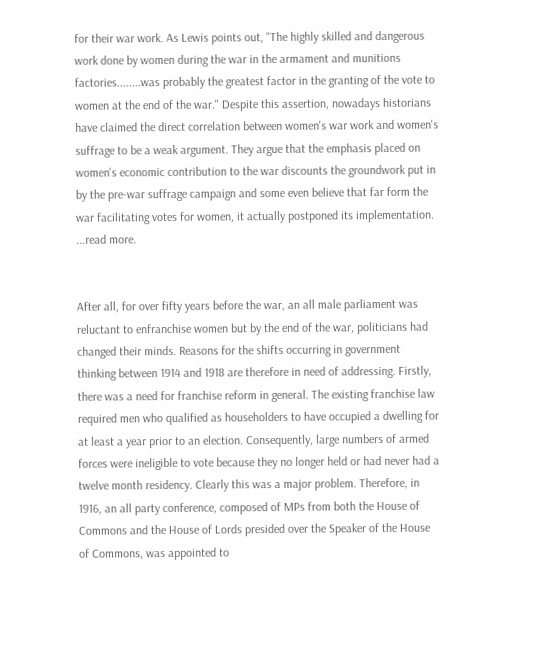for their war work. As Lewis points out, "The highly skilled and dangerous work done by women during the war in the armament and munitions factories........was probably the greatest factor in the granting of the vote to women at the end of the war." Despite this assertion, nowadays historians have claimed the direct correlation between women's war work and women's suffrage to be a weak argument. They argue that the emphasis placed on women's economic contribution to the war discounts the groundwork put in by the pre-war suffrage campaign and some even believe that far form the war facilitating votes for women, it actually postponed its implementation. ...read more.


After all, for over fifty years before the war, an all male parliament was reluctant to enfranchise women but by the end of the war, politicians had changed their minds. Reasons for the shifts occurring in government thinking between 1914 and 1918 are therefore in need of addressing. Firstly, there was a need for franchise reform in general. The existing franchise law required men who qualified as householders to have occupied a dwelling for at least a year prior to an election. Consequently, large numbers of armed forces were ineligible to vote because they no longer held or had never had a twelve month residency. Clearly this was a major problem. Therefore, in 1916, an all party conference, composed of MPs from both the House of Commons and the House of Lords presided over the Speaker of the House of Commons, was appointed to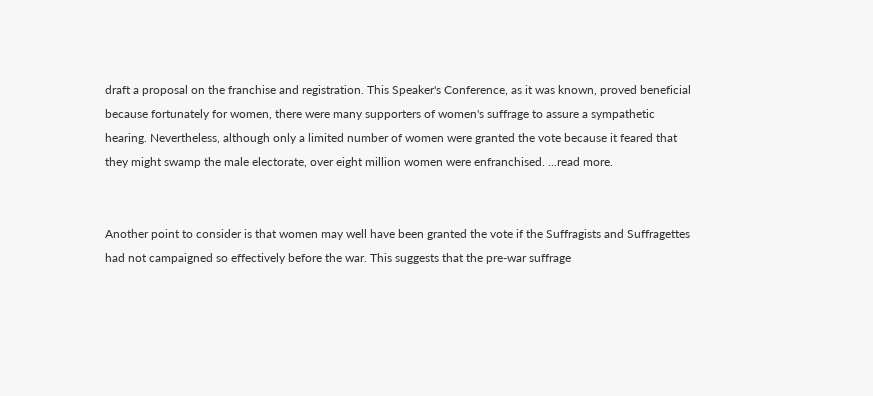draft a proposal on the franchise and registration. This Speaker's Conference, as it was known, proved beneficial because fortunately for women, there were many supporters of women's suffrage to assure a sympathetic hearing. Nevertheless, although only a limited number of women were granted the vote because it feared that they might swamp the male electorate, over eight million women were enfranchised. ...read more.


Another point to consider is that women may well have been granted the vote if the Suffragists and Suffragettes had not campaigned so effectively before the war. This suggests that the pre-war suffrage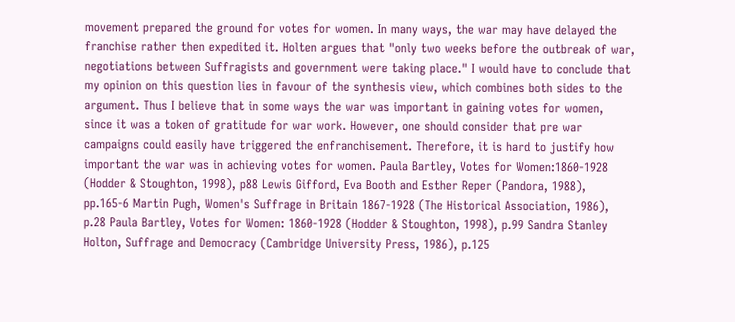movement prepared the ground for votes for women. In many ways, the war may have delayed the franchise rather then expedited it. Holten argues that "only two weeks before the outbreak of war, negotiations between Suffragists and government were taking place." I would have to conclude that my opinion on this question lies in favour of the synthesis view, which combines both sides to the argument. Thus I believe that in some ways the war was important in gaining votes for women, since it was a token of gratitude for war work. However, one should consider that pre war campaigns could easily have triggered the enfranchisement. Therefore, it is hard to justify how important the war was in achieving votes for women. Paula Bartley, Votes for Women:1860-1928 (Hodder & Stoughton, 1998), p88 Lewis Gifford, Eva Booth and Esther Reper (Pandora, 1988), pp.165-6 Martin Pugh, Women's Suffrage in Britain 1867-1928 (The Historical Association, 1986), p.28 Paula Bartley, Votes for Women: 1860-1928 (Hodder & Stoughton, 1998), p.99 Sandra Stanley Holton, Suffrage and Democracy (Cambridge University Press, 1986), p.125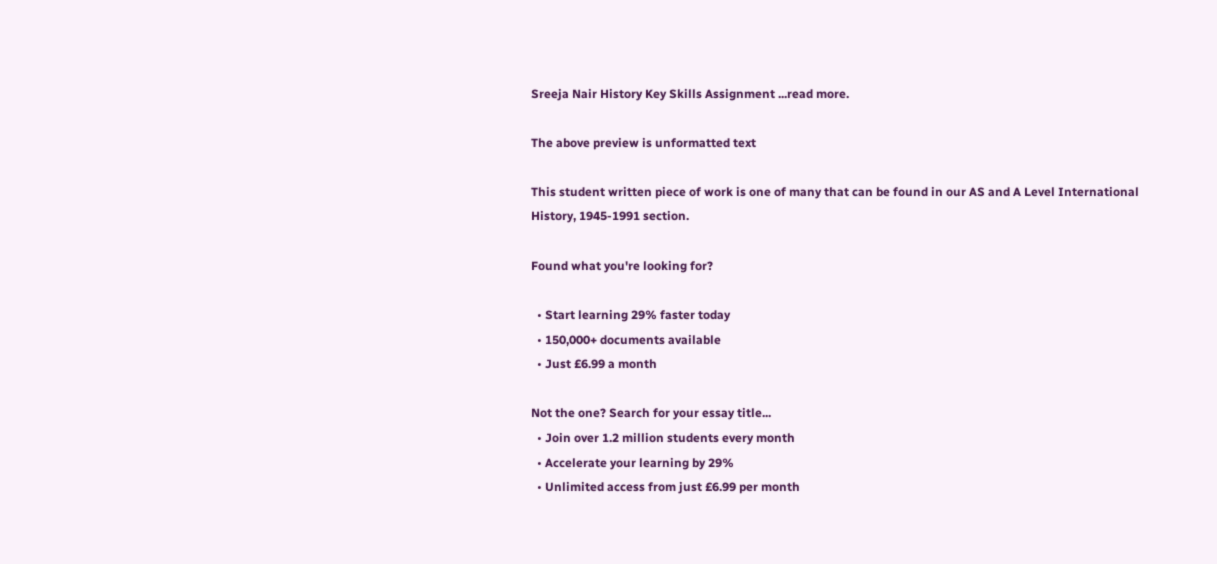Sreeja Nair History Key Skills Assignment ...read more.

The above preview is unformatted text

This student written piece of work is one of many that can be found in our AS and A Level International History, 1945-1991 section.

Found what you're looking for?

  • Start learning 29% faster today
  • 150,000+ documents available
  • Just £6.99 a month

Not the one? Search for your essay title...
  • Join over 1.2 million students every month
  • Accelerate your learning by 29%
  • Unlimited access from just £6.99 per month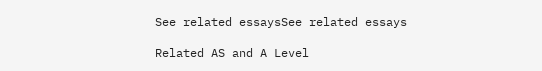See related essaysSee related essays

Related AS and A Level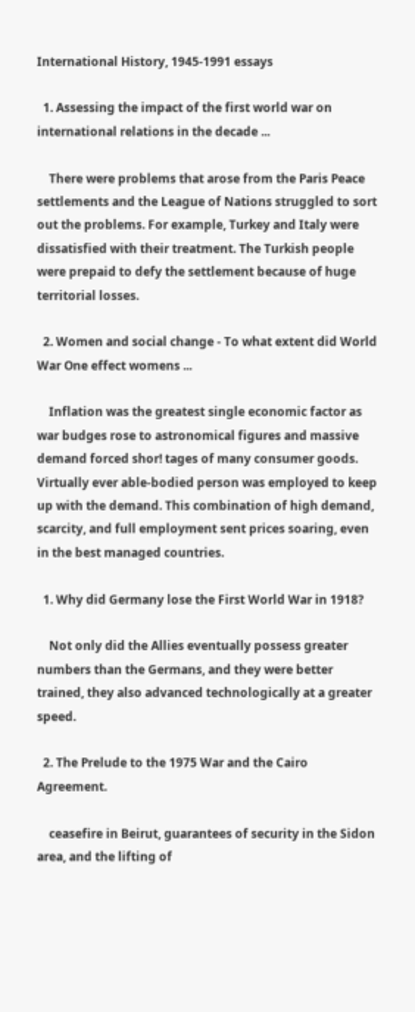International History, 1945-1991 essays

  1. Assessing the impact of the first world war on international relations in the decade ...

    There were problems that arose from the Paris Peace settlements and the League of Nations struggled to sort out the problems. For example, Turkey and Italy were dissatisfied with their treatment. The Turkish people were prepaid to defy the settlement because of huge territorial losses.

  2. Women and social change - To what extent did World War One effect womens ...

    Inflation was the greatest single economic factor as war budges rose to astronomical figures and massive demand forced shor! tages of many consumer goods. Virtually ever able-bodied person was employed to keep up with the demand. This combination of high demand, scarcity, and full employment sent prices soaring, even in the best managed countries.

  1. Why did Germany lose the First World War in 1918?

    Not only did the Allies eventually possess greater numbers than the Germans, and they were better trained, they also advanced technologically at a greater speed.

  2. The Prelude to the 1975 War and the Cairo Agreement.

    ceasefire in Beirut, guarantees of security in the Sidon area, and the lifting of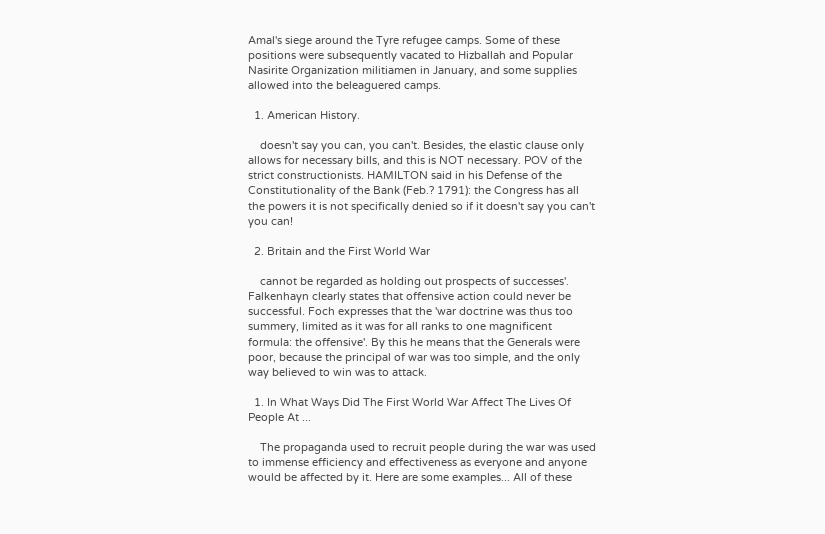Amal's siege around the Tyre refugee camps. Some of these positions were subsequently vacated to Hizballah and Popular Nasirite Organization militiamen in January, and some supplies allowed into the beleaguered camps.

  1. American History.

    doesn't say you can, you can't. Besides, the elastic clause only allows for necessary bills, and this is NOT necessary. POV of the strict constructionists. HAMILTON said in his Defense of the Constitutionality of the Bank (Feb.? 1791): the Congress has all the powers it is not specifically denied so if it doesn't say you can't you can!

  2. Britain and the First World War

    cannot be regarded as holding out prospects of successes'. Falkenhayn clearly states that offensive action could never be successful. Foch expresses that the 'war doctrine was thus too summery, limited as it was for all ranks to one magnificent formula: the offensive'. By this he means that the Generals were poor, because the principal of war was too simple, and the only way believed to win was to attack.

  1. In What Ways Did The First World War Affect The Lives Of People At ...

    The propaganda used to recruit people during the war was used to immense efficiency and effectiveness as everyone and anyone would be affected by it. Here are some examples... All of these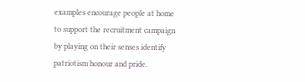examples encourage people at home to support the recruitment campaign by playing on their senses identify patriotism honour and pride.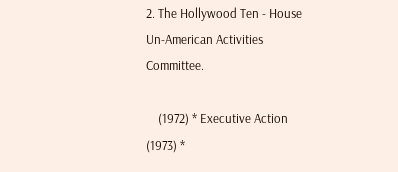2. The Hollywood Ten - House Un-American Activities Committee.

    (1972) * Executive Action (1973) *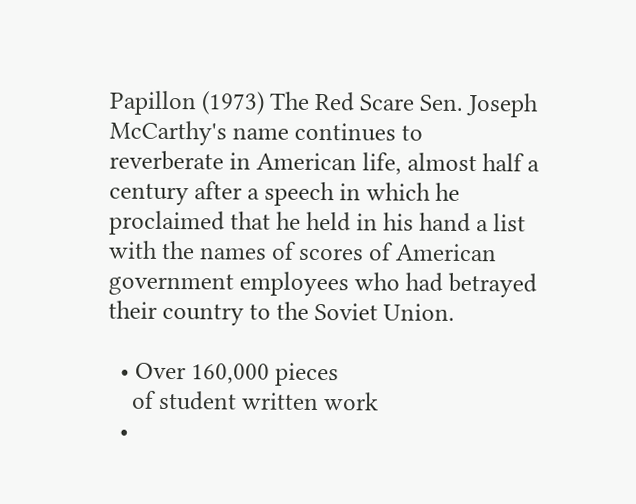Papillon (1973) The Red Scare Sen. Joseph McCarthy's name continues to reverberate in American life, almost half a century after a speech in which he proclaimed that he held in his hand a list with the names of scores of American government employees who had betrayed their country to the Soviet Union.

  • Over 160,000 pieces
    of student written work
  •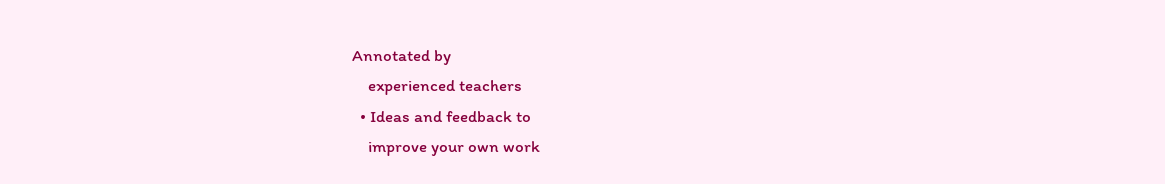Annotated by
    experienced teachers
  • Ideas and feedback to
    improve your own work